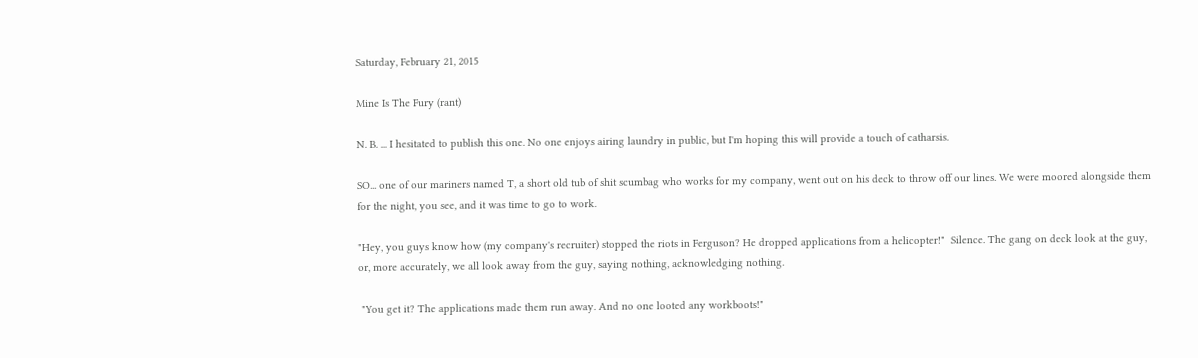Saturday, February 21, 2015

Mine Is The Fury (rant)

N. B. ... I hesitated to publish this one. No one enjoys airing laundry in public, but I'm hoping this will provide a touch of catharsis.

SO... one of our mariners named T, a short old tub of shit scumbag who works for my company, went out on his deck to throw off our lines. We were moored alongside them for the night, you see, and it was time to go to work.

"Hey, you guys know how (my company's recruiter) stopped the riots in Ferguson? He dropped applications from a helicopter!"  Silence. The gang on deck look at the guy, or, more accurately, we all look away from the guy, saying nothing, acknowledging nothing.

 "You get it? The applications made them run away. And no one looted any workboots!"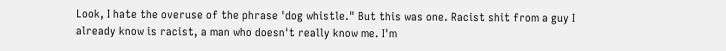Look, I hate the overuse of the phrase 'dog whistle." But this was one. Racist shit from a guy I already know is racist, a man who doesn't really know me. I'm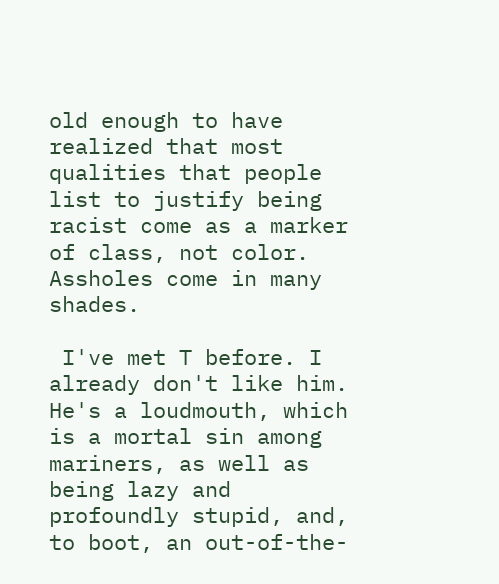old enough to have realized that most qualities that people list to justify being racist come as a marker of class, not color. Assholes come in many shades.

 I've met T before. I already don't like him. He's a loudmouth, which is a mortal sin among mariners, as well as being lazy and profoundly stupid, and, to boot, an out-of-the-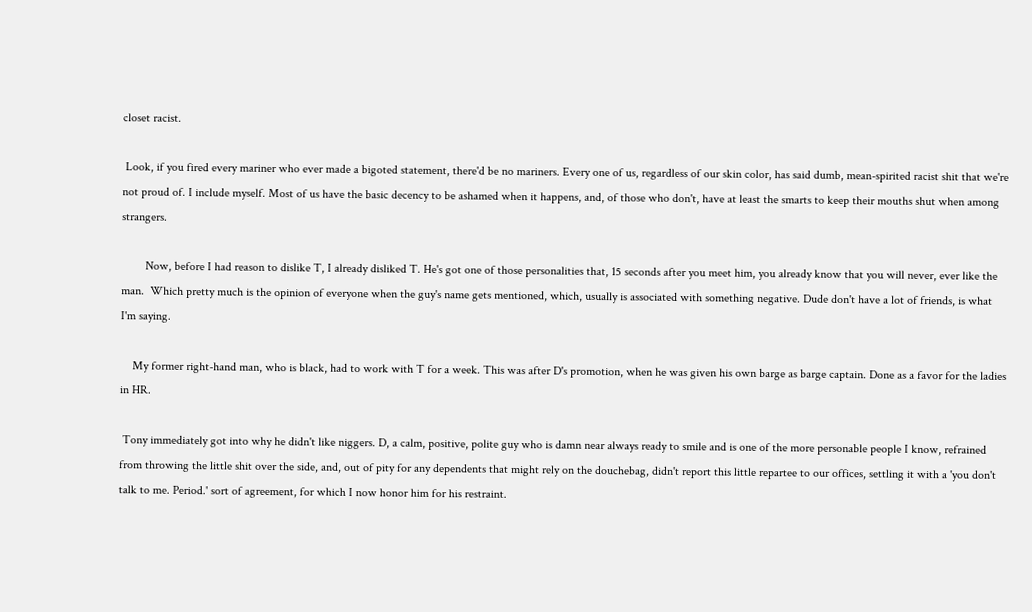closet racist.

 Look, if you fired every mariner who ever made a bigoted statement, there'd be no mariners. Every one of us, regardless of our skin color, has said dumb, mean-spirited racist shit that we're not proud of. I include myself. Most of us have the basic decency to be ashamed when it happens, and, of those who don't, have at least the smarts to keep their mouths shut when among strangers.

        Now, before I had reason to dislike T, I already disliked T. He's got one of those personalities that, 15 seconds after you meet him, you already know that you will never, ever like the man.  Which pretty much is the opinion of everyone when the guy's name gets mentioned, which, usually is associated with something negative. Dude don't have a lot of friends, is what I'm saying.

    My former right-hand man, who is black, had to work with T for a week. This was after D's promotion, when he was given his own barge as barge captain. Done as a favor for the ladies in HR.

 Tony immediately got into why he didn't like niggers. D, a calm, positive, polite guy who is damn near always ready to smile and is one of the more personable people I know, refrained from throwing the little shit over the side, and, out of pity for any dependents that might rely on the douchebag, didn't report this little repartee to our offices, settling it with a 'you don't talk to me. Period.' sort of agreement, for which I now honor him for his restraint.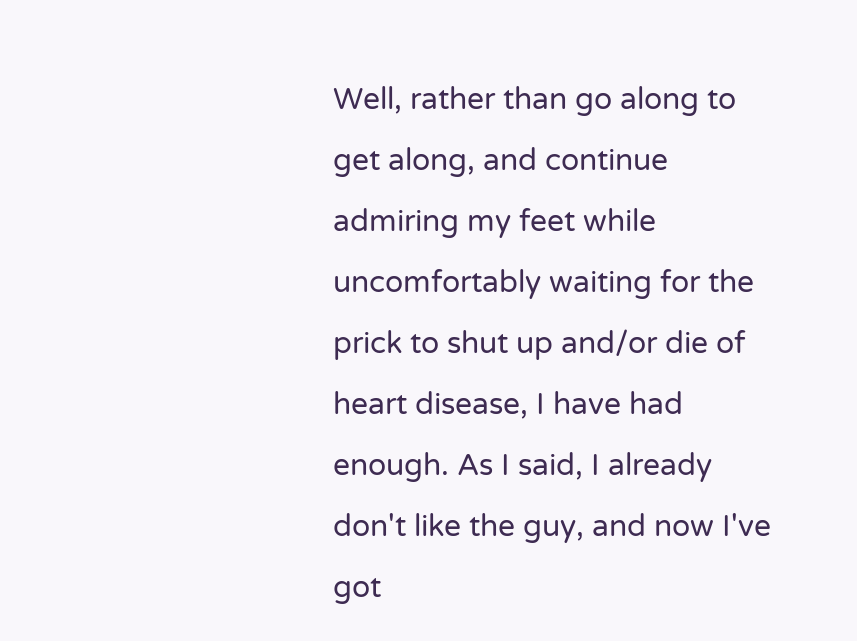Well, rather than go along to get along, and continue admiring my feet while uncomfortably waiting for the prick to shut up and/or die of heart disease, I have had enough. As I said, I already don't like the guy, and now I've got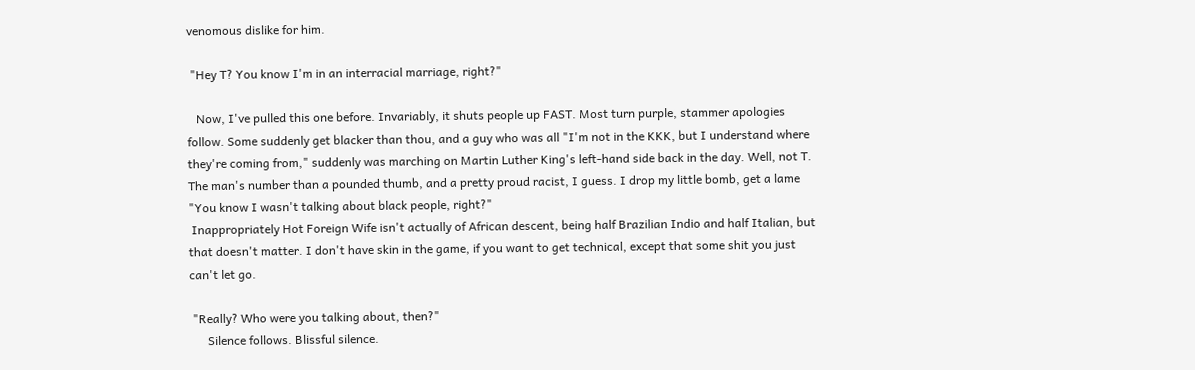venomous dislike for him.

 "Hey T? You know I'm in an interracial marriage, right?"

   Now, I've pulled this one before. Invariably, it shuts people up FAST. Most turn purple, stammer apologies follow. Some suddenly get blacker than thou, and a guy who was all "I'm not in the KKK, but I understand where they're coming from," suddenly was marching on Martin Luther King's left-hand side back in the day. Well, not T. The man's number than a pounded thumb, and a pretty proud racist, I guess. I drop my little bomb, get a lame "You know I wasn't talking about black people, right?"
 Inappropriately Hot Foreign Wife isn't actually of African descent, being half Brazilian Indio and half Italian, but that doesn't matter. I don't have skin in the game, if you want to get technical, except that some shit you just can't let go.

 "Really? Who were you talking about, then?"
      Silence follows. Blissful silence.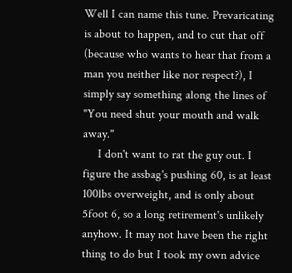Well I can name this tune. Prevaricating is about to happen, and to cut that off (because who wants to hear that from a man you neither like nor respect?), I simply say something along the lines of "You need shut your mouth and walk away."
     I don't want to rat the guy out. I figure the assbag's pushing 60, is at least 100lbs overweight, and is only about 5foot 6, so a long retirement's unlikely anyhow. It may not have been the right thing to do but I took my own advice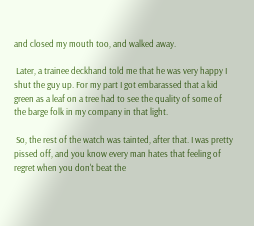and closed my mouth too, and walked away.

 Later, a trainee deckhand told me that he was very happy I shut the guy up. For my part I got embarassed that a kid green as a leaf on a tree had to see the quality of some of the barge folk in my company in that light.

 So, the rest of the watch was tainted, after that. I was pretty pissed off, and you know every man hates that feeling of regret when you don't beat the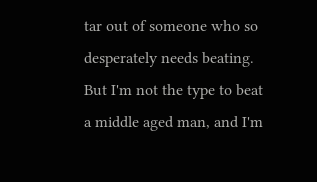tar out of someone who so desperately needs beating. But I'm not the type to beat a middle aged man, and I'm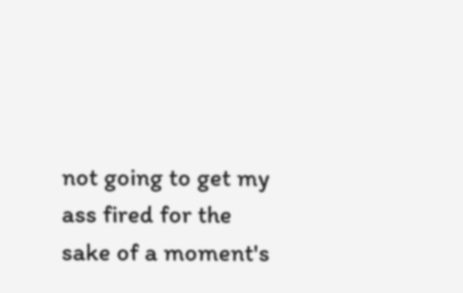not going to get my ass fired for the sake of a moment's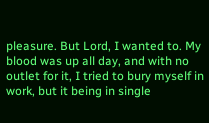pleasure. But Lord, I wanted to. My blood was up all day, and with no outlet for it, I tried to bury myself in work, but it being in single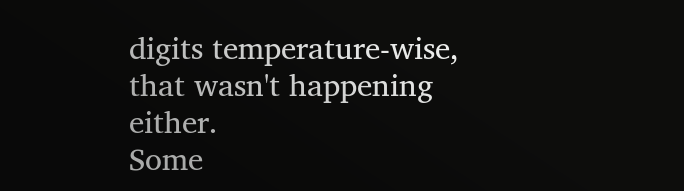digits temperature-wise, that wasn't happening either.
Some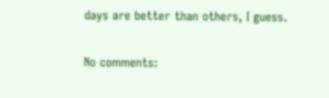days are better than others, I guess.

No comments: